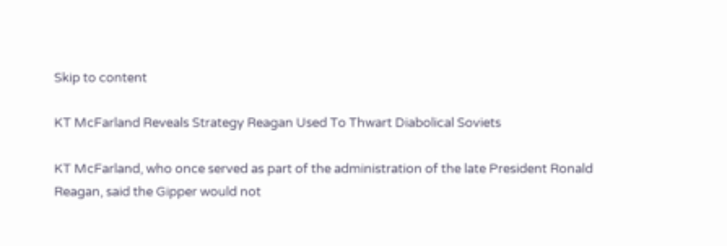Skip to content

KT McFarland Reveals Strategy Reagan Used To Thwart Diabolical Soviets

KT McFarland, who once served as part of the administration of the late President Ronald Reagan, said the Gipper would not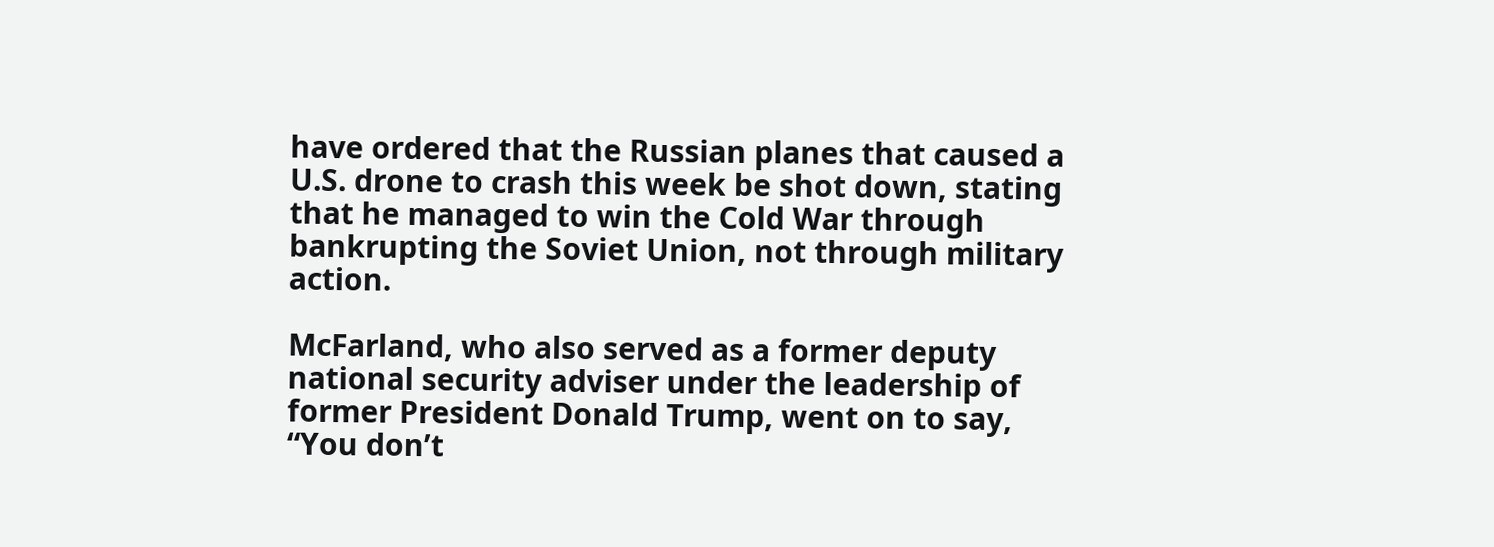have ordered that the Russian planes that caused a U.S. drone to crash this week be shot down, stating that he managed to win the Cold War through bankrupting the Soviet Union, not through military action.

McFarland, who also served as a former deputy national security adviser under the leadership of former President Donald Trump, went on to say, “You don’t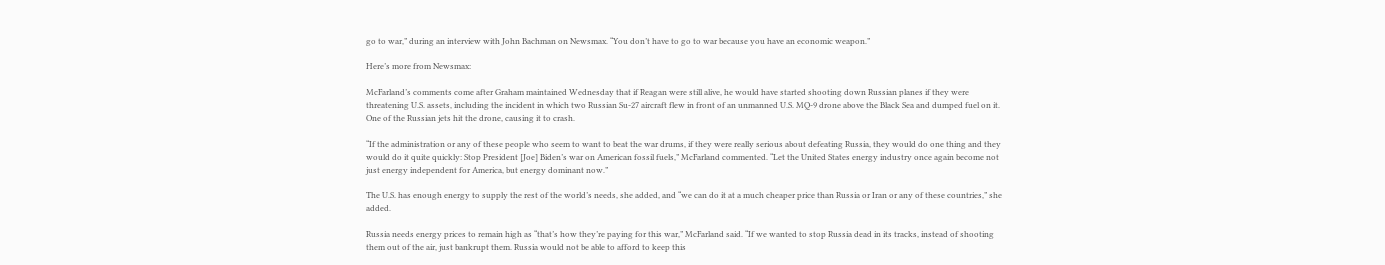go to war,” during an interview with John Bachman on Newsmax. “You don’t have to go to war because you have an economic weapon.”

Here’s more from Newsmax:

McFarland’s comments come after Graham maintained Wednesday that if Reagan were still alive, he would have started shooting down Russian planes if they were threatening U.S. assets, including the incident in which two Russian Su-27 aircraft flew in front of an unmanned U.S. MQ-9 drone above the Black Sea and dumped fuel on it. One of the Russian jets hit the drone, causing it to crash.

“If the administration or any of these people who seem to want to beat the war drums, if they were really serious about defeating Russia, they would do one thing and they would do it quite quickly: Stop President [Joe] Biden’s war on American fossil fuels,” McFarland commented. “Let the United States energy industry once again become not just energy independent for America, but energy dominant now.”

The U.S. has enough energy to supply the rest of the world’s needs, she added, and “we can do it at a much cheaper price than Russia or Iran or any of these countries,” she added.

Russia needs energy prices to remain high as “that’s how they’re paying for this war,” McFarland said. “If we wanted to stop Russia dead in its tracks, instead of shooting them out of the air, just bankrupt them. Russia would not be able to afford to keep this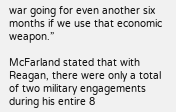war going for even another six months if we use that economic weapon.”

McFarland stated that with Reagan, there were only a total of two military engagements during his entire 8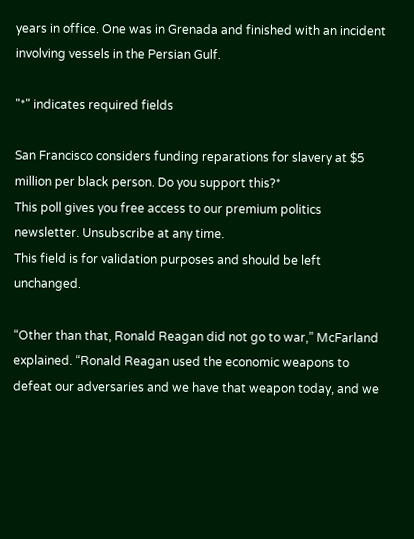years in office. One was in Grenada and finished with an incident involving vessels in the Persian Gulf.

"*" indicates required fields

San Francisco considers funding reparations for slavery at $5 million per black person. Do you support this?*
This poll gives you free access to our premium politics newsletter. Unsubscribe at any time.
This field is for validation purposes and should be left unchanged.

“Other than that, Ronald Reagan did not go to war,” McFarland explained. “Ronald Reagan used the economic weapons to defeat our adversaries and we have that weapon today, and we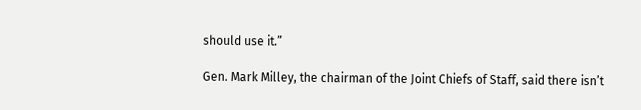should use it.”

Gen. Mark Milley, the chairman of the Joint Chiefs of Staff, said there isn’t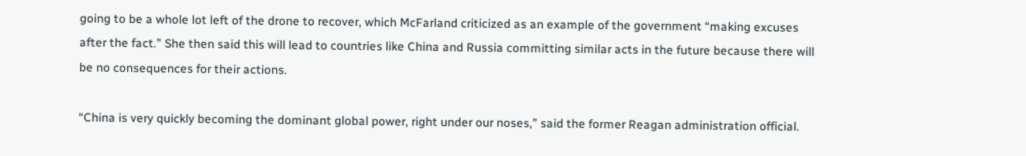going to be a whole lot left of the drone to recover, which McFarland criticized as an example of the government “making excuses after the fact.” She then said this will lead to countries like China and Russia committing similar acts in the future because there will be no consequences for their actions.

“China is very quickly becoming the dominant global power, right under our noses,” said the former Reagan administration official.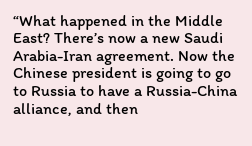“What happened in the Middle East? There’s now a new Saudi Arabia-Iran agreement. Now the Chinese president is going to go to Russia to have a Russia-China alliance, and then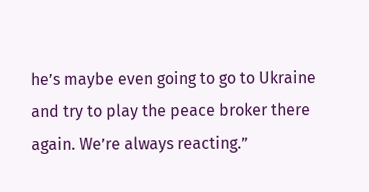he’s maybe even going to go to Ukraine and try to play the peace broker there again. We’re always reacting.”